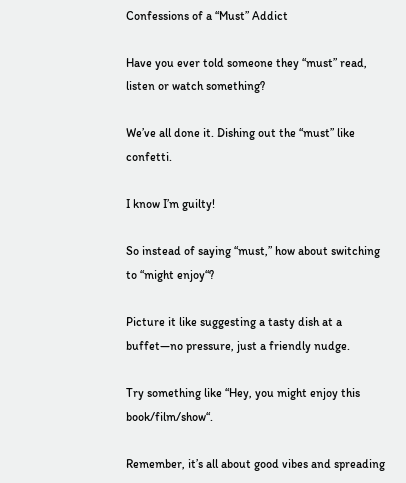Confessions of a “Must” Addict

Have you ever told someone they “must” read, listen or watch something?

We’ve all done it. Dishing out the “must” like confetti.

I know I’m guilty!

So instead of saying “must,” how about switching to “might enjoy“?

Picture it like suggesting a tasty dish at a buffet—no pressure, just a friendly nudge.

Try something like “Hey, you might enjoy this book/film/show“.

Remember, it’s all about good vibes and spreading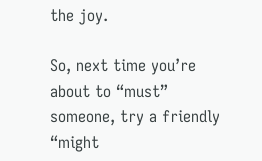the joy.

So, next time you’re about to “must” someone, try a friendly “might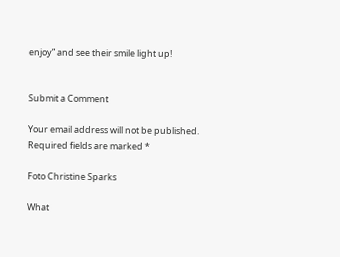enjoy” and see their smile light up!


Submit a Comment

Your email address will not be published. Required fields are marked *

Foto Christine Sparks

What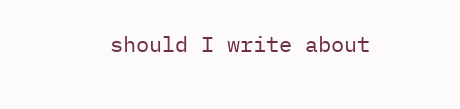should I write about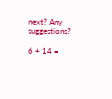next? Any suggestions?

6 + 14 =